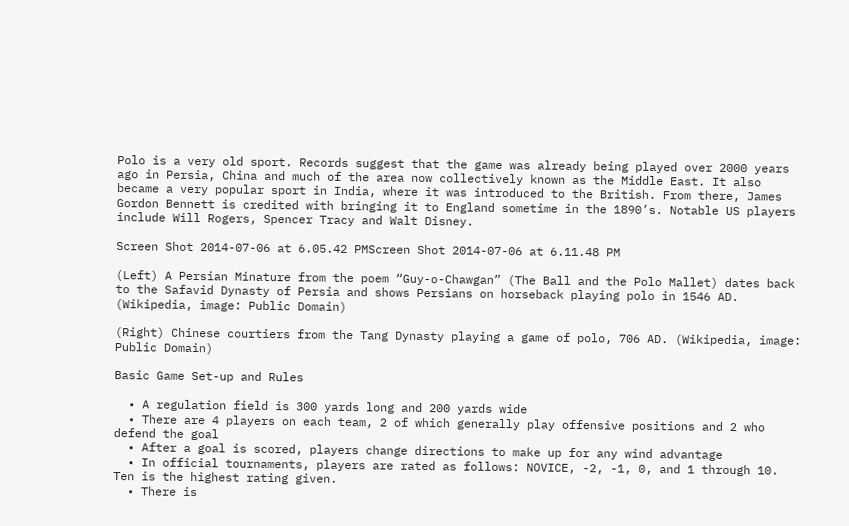Polo is a very old sport. Records suggest that the game was already being played over 2000 years ago in Persia, China and much of the area now collectively known as the Middle East. It also became a very popular sport in India, where it was introduced to the British. From there, James Gordon Bennett is credited with bringing it to England sometime in the 1890’s. Notable US players include Will Rogers, Spencer Tracy and Walt Disney.

Screen Shot 2014-07-06 at 6.05.42 PMScreen Shot 2014-07-06 at 6.11.48 PM

(Left) A Persian Minature from the poem “Guy-o-Chawgan” (The Ball and the Polo Mallet) dates back to the Safavid Dynasty of Persia and shows Persians on horseback playing polo in 1546 AD. (Wikipedia, image: Public Domain)

(Right) Chinese courtiers from the Tang Dynasty playing a game of polo, 706 AD. (Wikipedia, image: Public Domain)

Basic Game Set-up and Rules

  • A regulation field is 300 yards long and 200 yards wide
  • There are 4 players on each team, 2 of which generally play offensive positions and 2 who defend the goal
  • After a goal is scored, players change directions to make up for any wind advantage
  • In official tournaments, players are rated as follows: NOVICE, -2, -1, 0, and 1 through 10. Ten is the highest rating given.
  • There is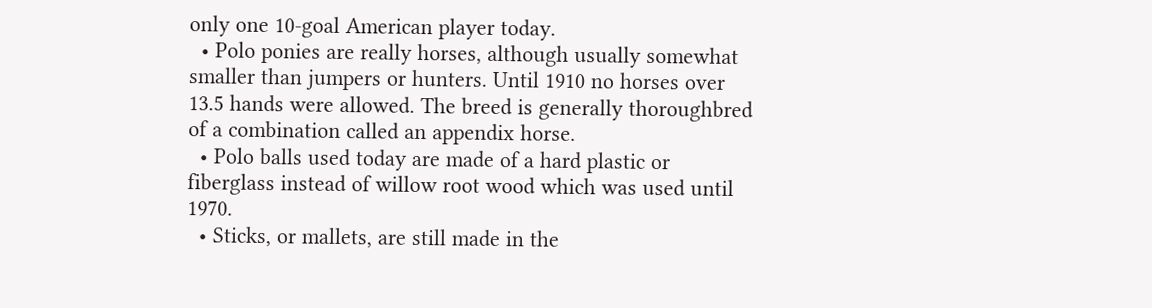only one 10-goal American player today.
  • Polo ponies are really horses, although usually somewhat smaller than jumpers or hunters. Until 1910 no horses over 13.5 hands were allowed. The breed is generally thoroughbred of a combination called an appendix horse.
  • Polo balls used today are made of a hard plastic or fiberglass instead of willow root wood which was used until 1970.
  • Sticks, or mallets, are still made in the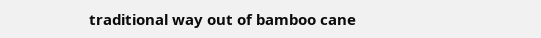traditional way out of bamboo cane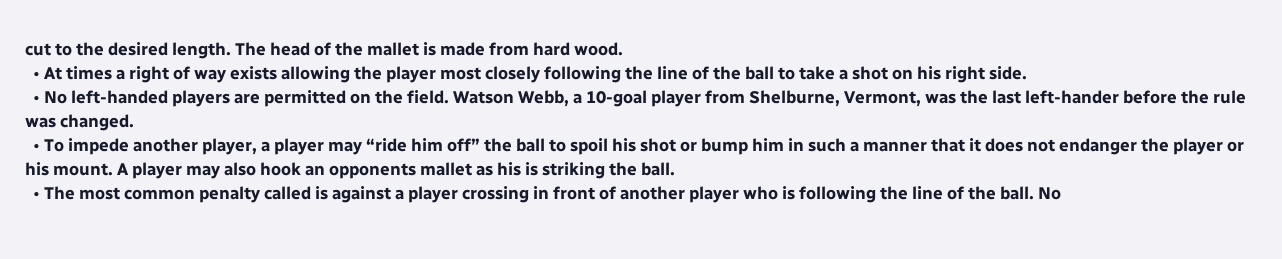cut to the desired length. The head of the mallet is made from hard wood.
  • At times a right of way exists allowing the player most closely following the line of the ball to take a shot on his right side.
  • No left-handed players are permitted on the field. Watson Webb, a 10-goal player from Shelburne, Vermont, was the last left-hander before the rule was changed.
  • To impede another player, a player may “ride him off” the ball to spoil his shot or bump him in such a manner that it does not endanger the player or his mount. A player may also hook an opponents mallet as his is striking the ball.
  • The most common penalty called is against a player crossing in front of another player who is following the line of the ball. No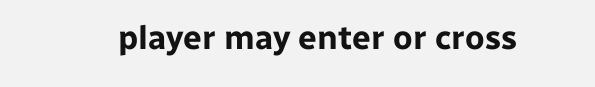player may enter or cross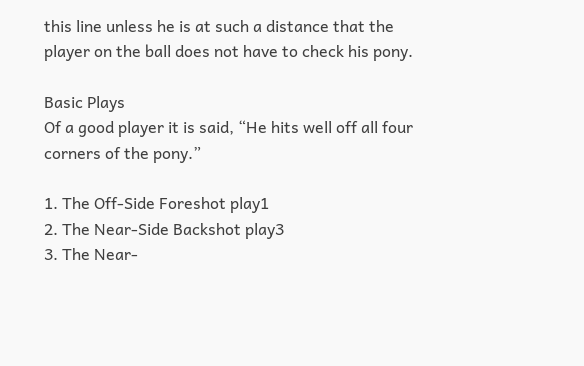this line unless he is at such a distance that the player on the ball does not have to check his pony.

Basic Plays
Of a good player it is said, “He hits well off all four corners of the pony.”

1. The Off-Side Foreshot play1
2. The Near-Side Backshot play3
3. The Near-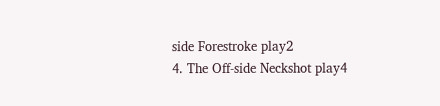side Forestroke play2
4. The Off-side Neckshot play4